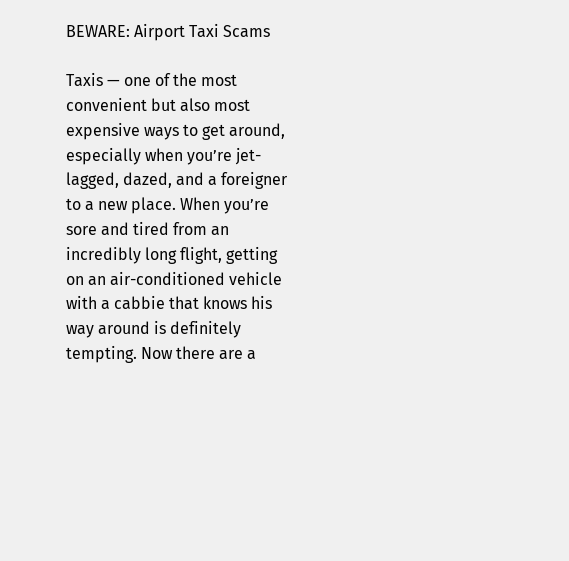BEWARE: Airport Taxi Scams

Taxis — one of the most convenient but also most expensive ways to get around, especially when you’re jet-lagged, dazed, and a foreigner to a new place. When you’re sore and tired from an incredibly long flight, getting on an air-conditioned vehicle with a cabbie that knows his way around is definitely tempting. Now there are a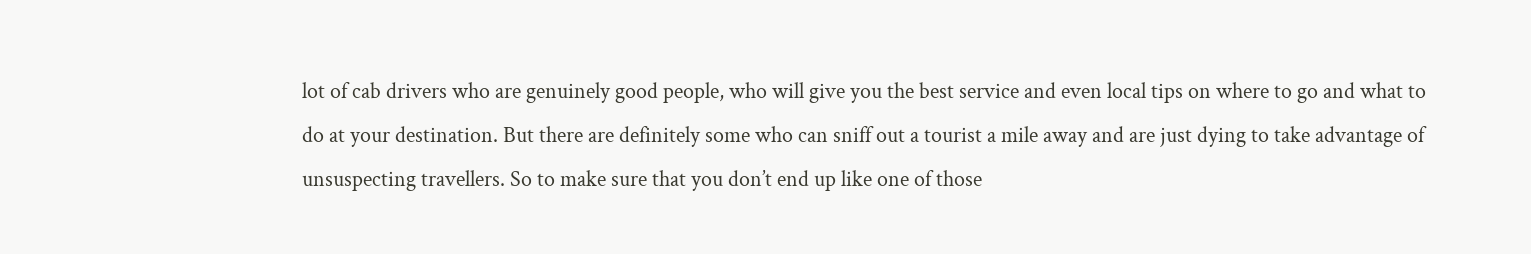lot of cab drivers who are genuinely good people, who will give you the best service and even local tips on where to go and what to do at your destination. But there are definitely some who can sniff out a tourist a mile away and are just dying to take advantage of unsuspecting travellers. So to make sure that you don’t end up like one of those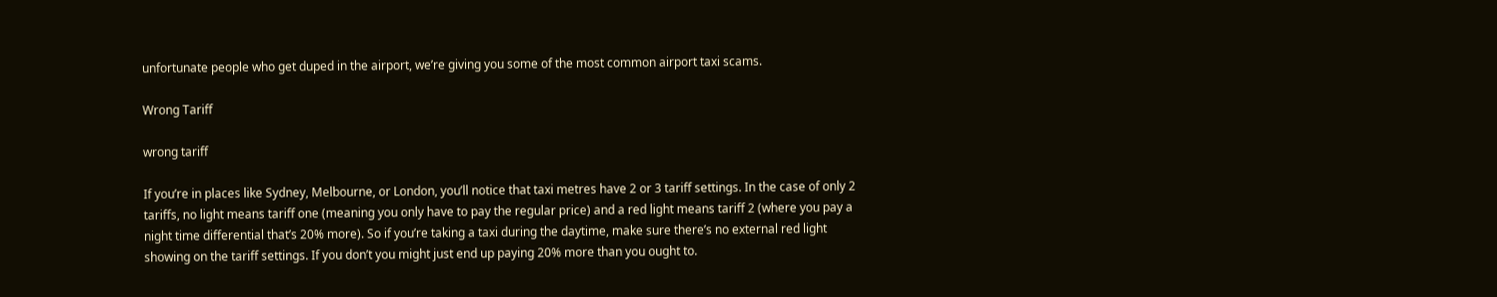unfortunate people who get duped in the airport, we’re giving you some of the most common airport taxi scams.

Wrong Tariff

wrong tariff

If you’re in places like Sydney, Melbourne, or London, you’ll notice that taxi metres have 2 or 3 tariff settings. In the case of only 2 tariffs, no light means tariff one (meaning you only have to pay the regular price) and a red light means tariff 2 (where you pay a night time differential that’s 20% more). So if you’re taking a taxi during the daytime, make sure there’s no external red light showing on the tariff settings. If you don’t you might just end up paying 20% more than you ought to.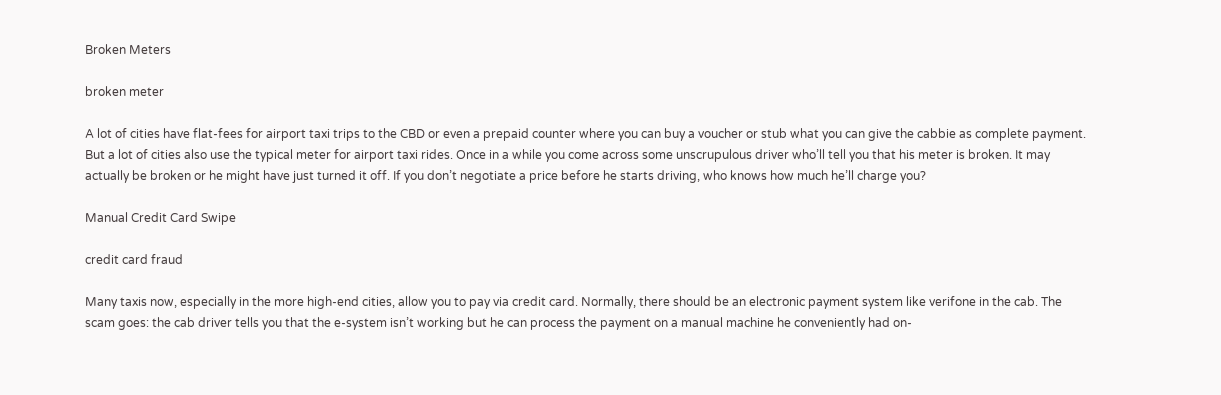Broken Meters

broken meter

A lot of cities have flat-fees for airport taxi trips to the CBD or even a prepaid counter where you can buy a voucher or stub what you can give the cabbie as complete payment. But a lot of cities also use the typical meter for airport taxi rides. Once in a while you come across some unscrupulous driver who’ll tell you that his meter is broken. It may actually be broken or he might have just turned it off. If you don’t negotiate a price before he starts driving, who knows how much he’ll charge you?

Manual Credit Card Swipe

credit card fraud

Many taxis now, especially in the more high-end cities, allow you to pay via credit card. Normally, there should be an electronic payment system like verifone in the cab. The scam goes: the cab driver tells you that the e-system isn’t working but he can process the payment on a manual machine he conveniently had on-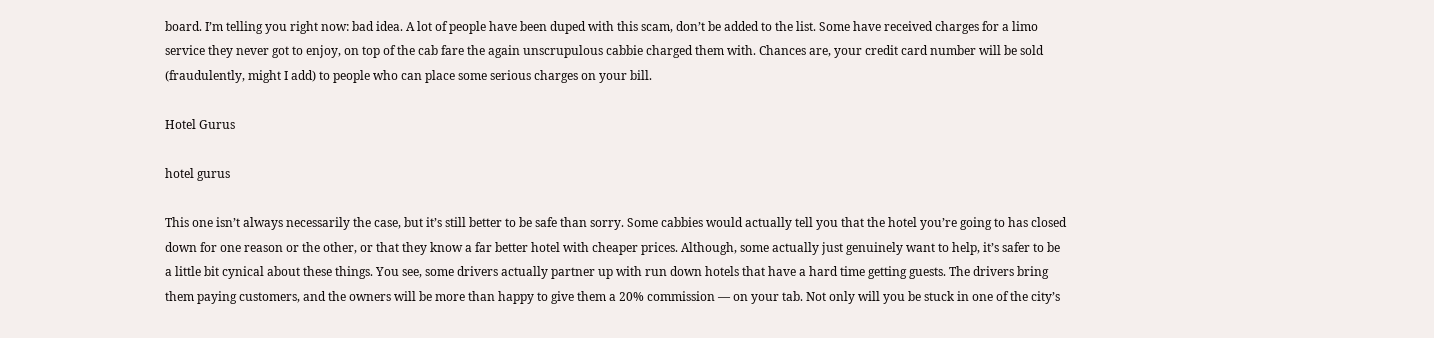board. I’m telling you right now: bad idea. A lot of people have been duped with this scam, don’t be added to the list. Some have received charges for a limo service they never got to enjoy, on top of the cab fare the again unscrupulous cabbie charged them with. Chances are, your credit card number will be sold (fraudulently, might I add) to people who can place some serious charges on your bill.

Hotel Gurus

hotel gurus

This one isn’t always necessarily the case, but it’s still better to be safe than sorry. Some cabbies would actually tell you that the hotel you’re going to has closed down for one reason or the other, or that they know a far better hotel with cheaper prices. Although, some actually just genuinely want to help, it’s safer to be a little bit cynical about these things. You see, some drivers actually partner up with run down hotels that have a hard time getting guests. The drivers bring them paying customers, and the owners will be more than happy to give them a 20% commission — on your tab. Not only will you be stuck in one of the city’s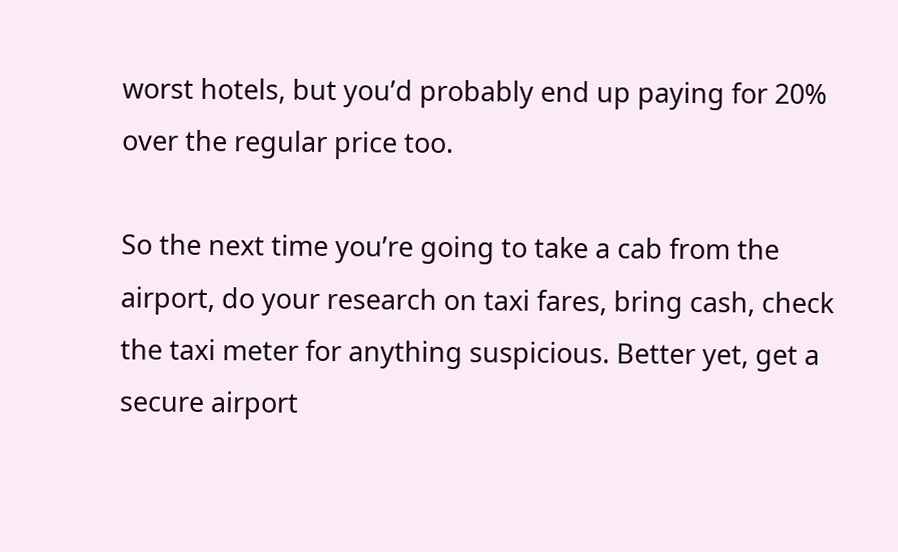worst hotels, but you’d probably end up paying for 20% over the regular price too.

So the next time you’re going to take a cab from the airport, do your research on taxi fares, bring cash, check the taxi meter for anything suspicious. Better yet, get a secure airport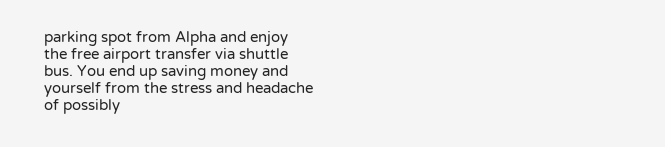parking spot from Alpha and enjoy the free airport transfer via shuttle bus. You end up saving money and yourself from the stress and headache of possibly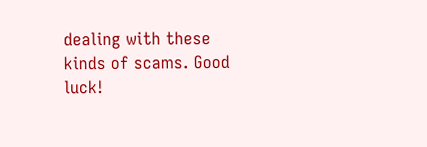dealing with these kinds of scams. Good luck!